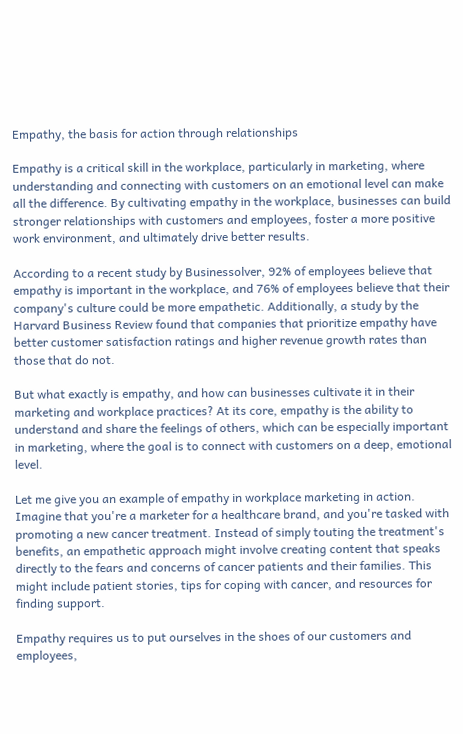Empathy, the basis for action through relationships

Empathy is a critical skill in the workplace, particularly in marketing, where understanding and connecting with customers on an emotional level can make all the difference. By cultivating empathy in the workplace, businesses can build stronger relationships with customers and employees, foster a more positive work environment, and ultimately drive better results.

According to a recent study by Businessolver, 92% of employees believe that empathy is important in the workplace, and 76% of employees believe that their company's culture could be more empathetic. Additionally, a study by the Harvard Business Review found that companies that prioritize empathy have better customer satisfaction ratings and higher revenue growth rates than those that do not.

But what exactly is empathy, and how can businesses cultivate it in their marketing and workplace practices? At its core, empathy is the ability to understand and share the feelings of others, which can be especially important in marketing, where the goal is to connect with customers on a deep, emotional level.

Let me give you an example of empathy in workplace marketing in action. Imagine that you're a marketer for a healthcare brand, and you're tasked with promoting a new cancer treatment. Instead of simply touting the treatment's benefits, an empathetic approach might involve creating content that speaks directly to the fears and concerns of cancer patients and their families. This might include patient stories, tips for coping with cancer, and resources for finding support.

Empathy requires us to put ourselves in the shoes of our customers and employees,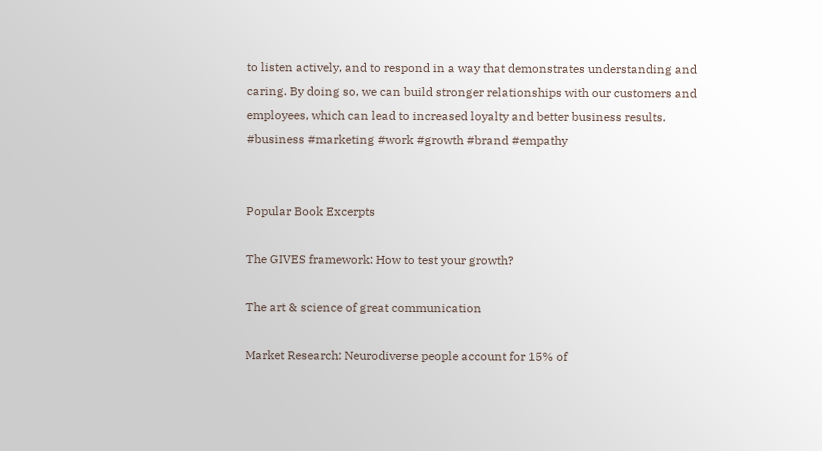to listen actively, and to respond in a way that demonstrates understanding and caring. By doing so, we can build stronger relationships with our customers and employees, which can lead to increased loyalty and better business results. #business #marketing #work #growth #brand #empathy


Popular Book Excerpts

The GIVES framework: How to test your growth?

The art & science of great communication

Market Research: Neurodiverse people account for 15% of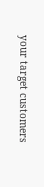your target customers